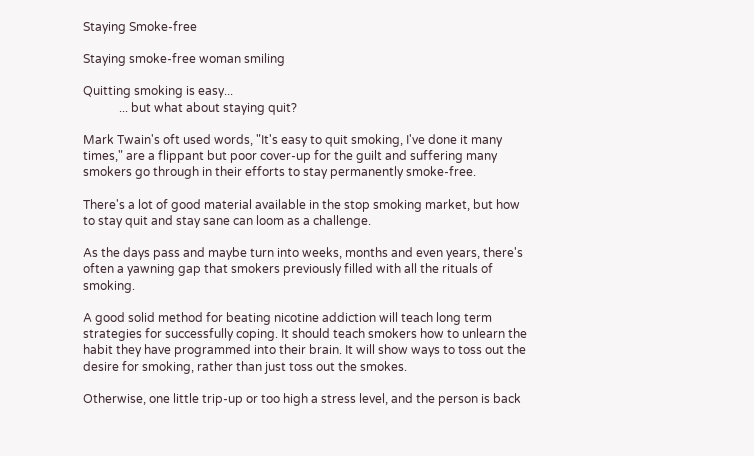Staying Smoke-free

Staying smoke-free woman smiling

Quitting smoking is easy...
            ... but what about staying quit?

Mark Twain's oft used words, "It's easy to quit smoking, I've done it many times," are a flippant but poor cover-up for the guilt and suffering many smokers go through in their efforts to stay permanently smoke-free.

There's a lot of good material available in the stop smoking market, but how to stay quit and stay sane can loom as a challenge.

As the days pass and maybe turn into weeks, months and even years, there's often a yawning gap that smokers previously filled with all the rituals of smoking.

A good solid method for beating nicotine addiction will teach long term strategies for successfully coping. It should teach smokers how to unlearn the habit they have programmed into their brain. It will show ways to toss out the desire for smoking, rather than just toss out the smokes.

Otherwise, one little trip-up or too high a stress level, and the person is back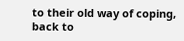to their old way of coping, back to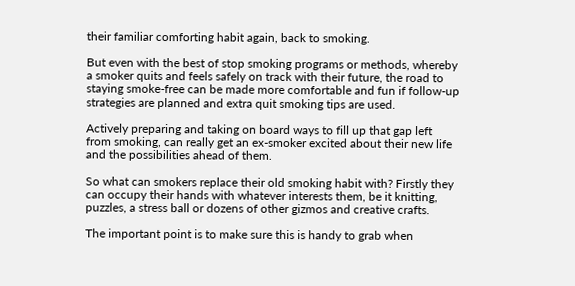their familiar comforting habit again, back to smoking.

But even with the best of stop smoking programs or methods, whereby a smoker quits and feels safely on track with their future, the road to staying smoke-free can be made more comfortable and fun if follow-up strategies are planned and extra quit smoking tips are used.

Actively preparing and taking on board ways to fill up that gap left from smoking, can really get an ex-smoker excited about their new life and the possibilities ahead of them.

So what can smokers replace their old smoking habit with? Firstly they can occupy their hands with whatever interests them, be it knitting, puzzles, a stress ball or dozens of other gizmos and creative crafts.

The important point is to make sure this is handy to grab when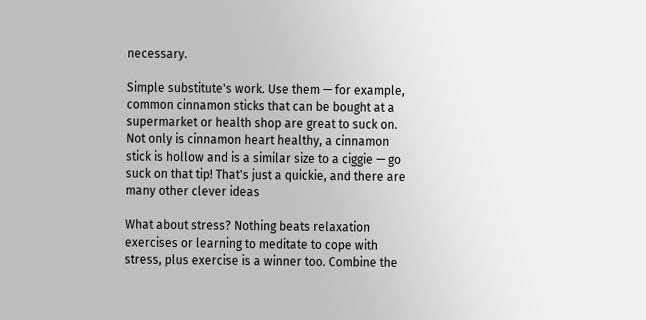necessary.

Simple substitute's work. Use them — for example, common cinnamon sticks that can be bought at a supermarket or health shop are great to suck on. Not only is cinnamon heart healthy, a cinnamon stick is hollow and is a similar size to a ciggie — go suck on that tip! That's just a quickie, and there are many other clever ideas

What about stress? Nothing beats relaxation exercises or learning to meditate to cope with stress, plus exercise is a winner too. Combine the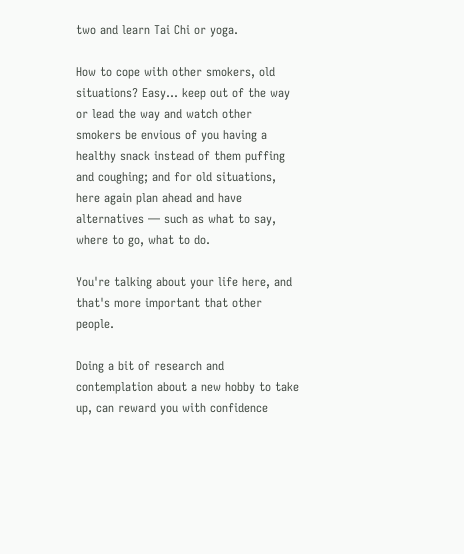two and learn Tai Chi or yoga.

How to cope with other smokers, old situations? Easy... keep out of the way or lead the way and watch other smokers be envious of you having a healthy snack instead of them puffing and coughing; and for old situations, here again plan ahead and have alternatives — such as what to say, where to go, what to do.

You're talking about your life here, and that's more important that other people.

Doing a bit of research and contemplation about a new hobby to take up, can reward you with confidence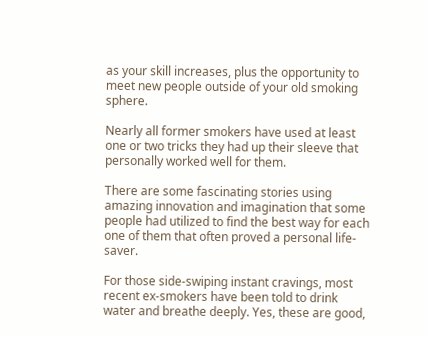as your skill increases, plus the opportunity to meet new people outside of your old smoking sphere.

Nearly all former smokers have used at least one or two tricks they had up their sleeve that personally worked well for them.

There are some fascinating stories using amazing innovation and imagination that some people had utilized to find the best way for each one of them that often proved a personal life-saver.

For those side-swiping instant cravings, most recent ex-smokers have been told to drink water and breathe deeply. Yes, these are good,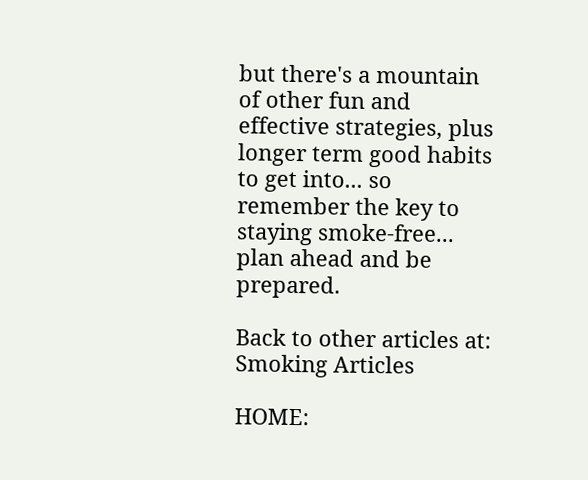but there's a mountain of other fun and effective strategies, plus longer term good habits to get into... so remember the key to staying smoke-free... plan ahead and be prepared.

Back to other articles at:  Smoking Articles

HOME: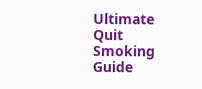Ultimate Quit Smoking Guide